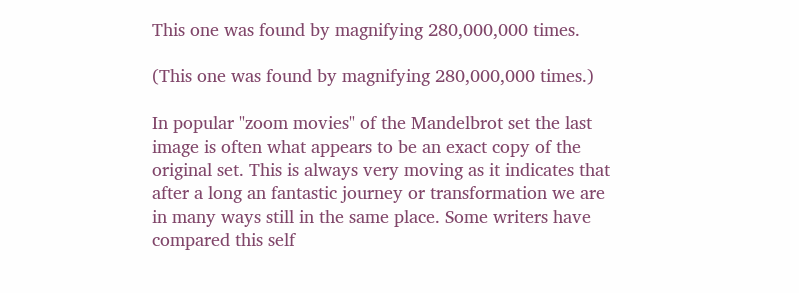This one was found by magnifying 280,000,000 times.

(This one was found by magnifying 280,000,000 times.)

In popular "zoom movies" of the Mandelbrot set the last image is often what appears to be an exact copy of the original set. This is always very moving as it indicates that after a long an fantastic journey or transformation we are in many ways still in the same place. Some writers have compared this self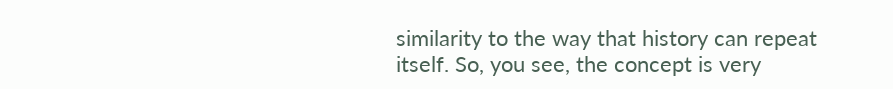similarity to the way that history can repeat itself. So, you see, the concept is very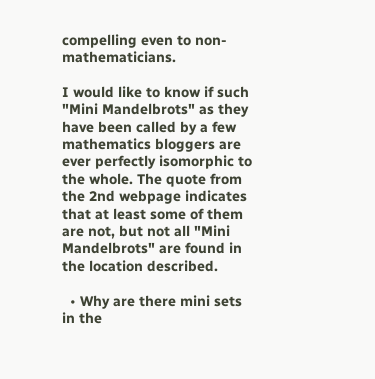compelling even to non-mathematicians.

I would like to know if such "Mini Mandelbrots" as they have been called by a few mathematics bloggers are ever perfectly isomorphic to the whole. The quote from the 2nd webpage indicates that at least some of them are not, but not all "Mini Mandelbrots" are found in the location described.

  • Why are there mini sets in the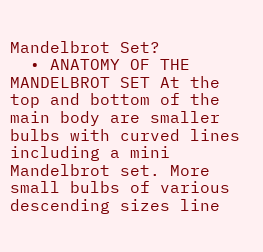Mandelbrot Set?
  • ANATOMY OF THE MANDELBROT SET At the top and bottom of the main body are smaller bulbs with curved lines including a mini Mandelbrot set. More small bulbs of various descending sizes line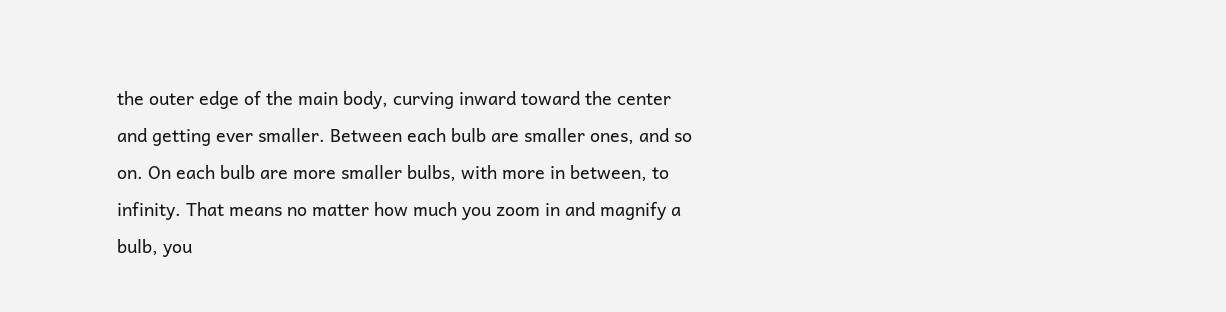the outer edge of the main body, curving inward toward the center and getting ever smaller. Between each bulb are smaller ones, and so on. On each bulb are more smaller bulbs, with more in between, to infinity. That means no matter how much you zoom in and magnify a bulb, you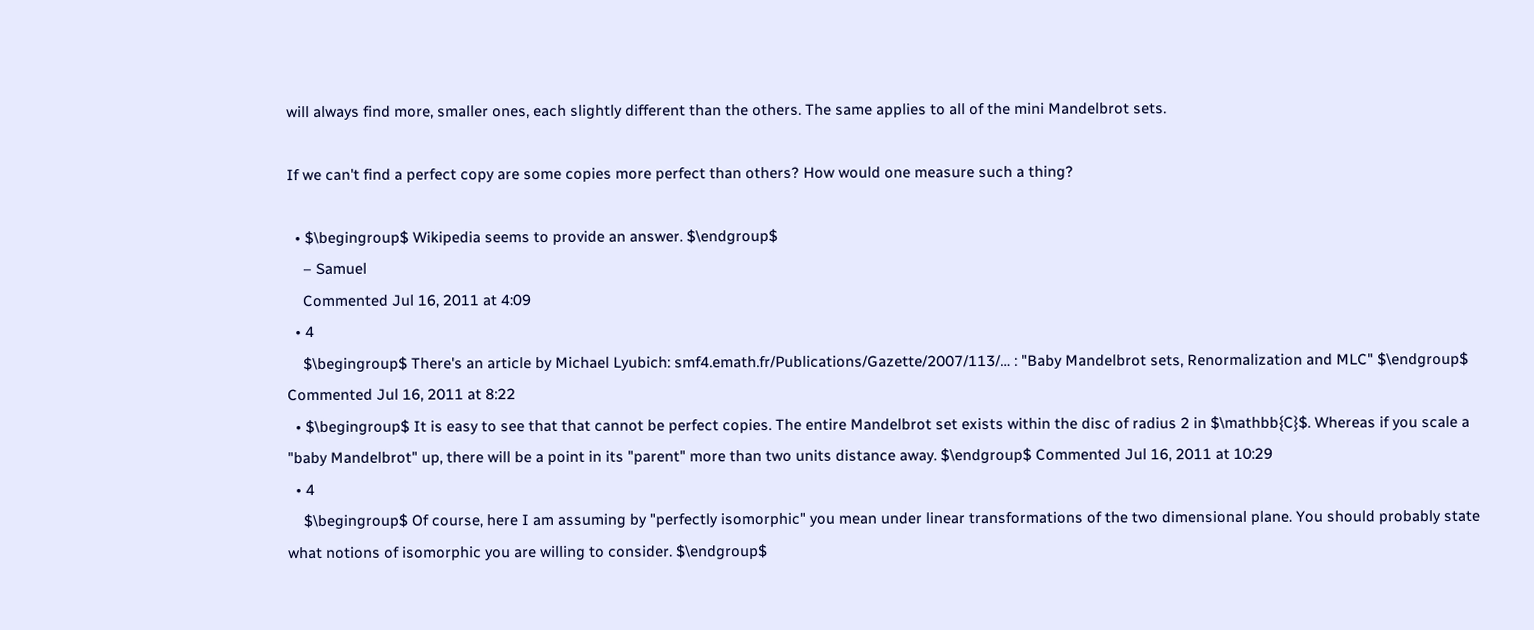will always find more, smaller ones, each slightly different than the others. The same applies to all of the mini Mandelbrot sets.

If we can't find a perfect copy are some copies more perfect than others? How would one measure such a thing?

  • $\begingroup$ Wikipedia seems to provide an answer. $\endgroup$
    – Samuel
    Commented Jul 16, 2011 at 4:09
  • 4
    $\begingroup$ There's an article by Michael Lyubich: smf4.emath.fr/Publications/Gazette/2007/113/… : "Baby Mandelbrot sets, Renormalization and MLC" $\endgroup$ Commented Jul 16, 2011 at 8:22
  • $\begingroup$ It is easy to see that that cannot be perfect copies. The entire Mandelbrot set exists within the disc of radius 2 in $\mathbb{C}$. Whereas if you scale a "baby Mandelbrot" up, there will be a point in its "parent" more than two units distance away. $\endgroup$ Commented Jul 16, 2011 at 10:29
  • 4
    $\begingroup$ Of course, here I am assuming by "perfectly isomorphic" you mean under linear transformations of the two dimensional plane. You should probably state what notions of isomorphic you are willing to consider. $\endgroup$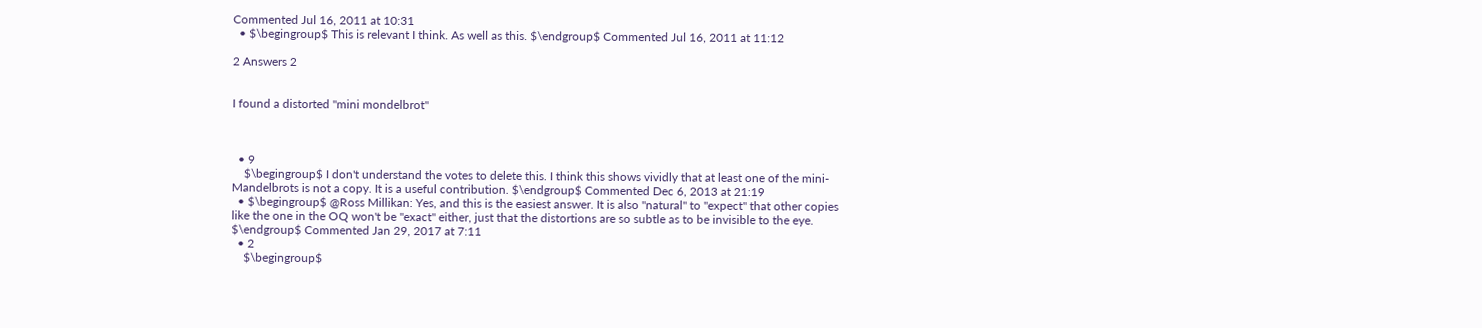Commented Jul 16, 2011 at 10:31
  • $\begingroup$ This is relevant I think. As well as this. $\endgroup$ Commented Jul 16, 2011 at 11:12

2 Answers 2


I found a distorted "mini mondelbrot"



  • 9
    $\begingroup$ I don't understand the votes to delete this. I think this shows vividly that at least one of the mini-Mandelbrots is not a copy. It is a useful contribution. $\endgroup$ Commented Dec 6, 2013 at 21:19
  • $\begingroup$ @Ross Millikan: Yes, and this is the easiest answer. It is also "natural" to "expect" that other copies like the one in the OQ won't be "exact" either, just that the distortions are so subtle as to be invisible to the eye. $\endgroup$ Commented Jan 29, 2017 at 7:11
  • 2
    $\begingroup$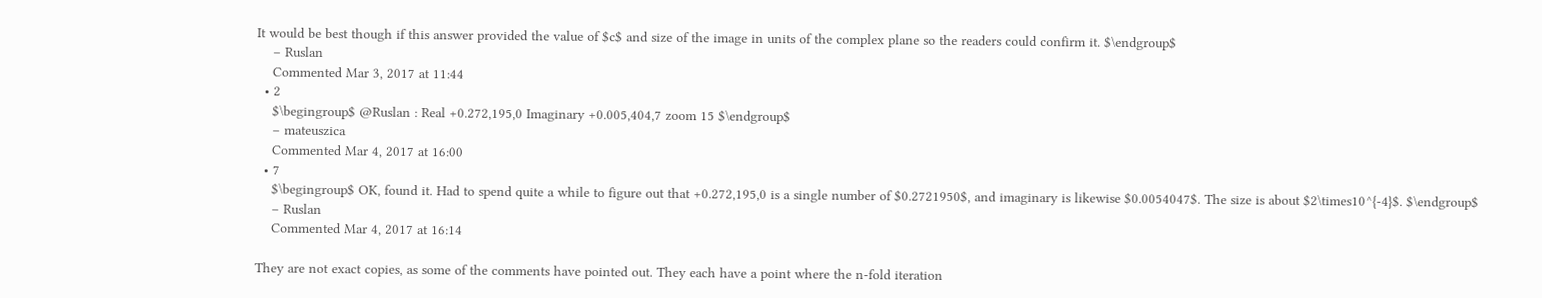It would be best though if this answer provided the value of $c$ and size of the image in units of the complex plane so the readers could confirm it. $\endgroup$
    – Ruslan
    Commented Mar 3, 2017 at 11:44
  • 2
    $\begingroup$ @Ruslan : Real +0.272,195,0 Imaginary +0.005,404,7 zoom 15 $\endgroup$
    – mateuszica
    Commented Mar 4, 2017 at 16:00
  • 7
    $\begingroup$ OK, found it. Had to spend quite a while to figure out that +0.272,195,0 is a single number of $0.2721950$, and imaginary is likewise $0.0054047$. The size is about $2\times10^{-4}$. $\endgroup$
    – Ruslan
    Commented Mar 4, 2017 at 16:14

They are not exact copies, as some of the comments have pointed out. They each have a point where the n-fold iteration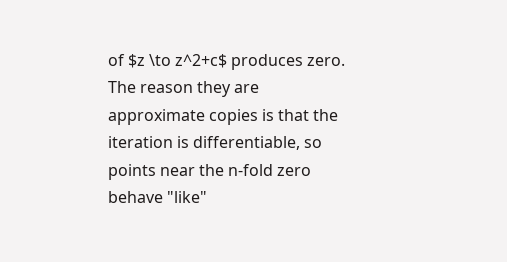of $z \to z^2+c$ produces zero. The reason they are approximate copies is that the iteration is differentiable, so points near the n-fold zero behave "like"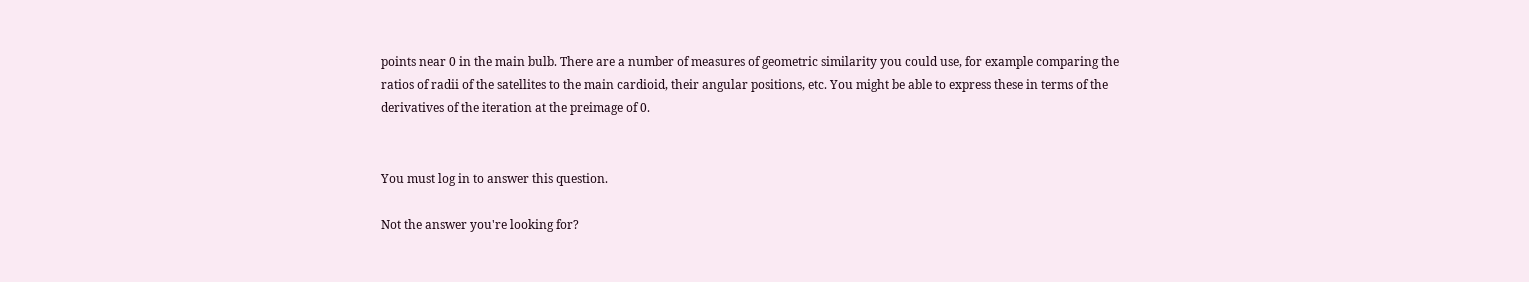points near 0 in the main bulb. There are a number of measures of geometric similarity you could use, for example comparing the ratios of radii of the satellites to the main cardioid, their angular positions, etc. You might be able to express these in terms of the derivatives of the iteration at the preimage of 0.


You must log in to answer this question.

Not the answer you're looking for?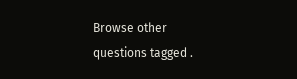Browse other questions tagged .